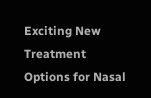Exciting New Treatment Options for Nasal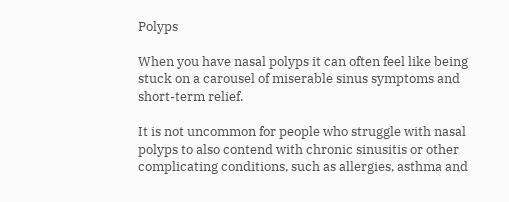Polyps

When you have nasal polyps it can often feel like being stuck on a carousel of miserable sinus symptoms and short-term relief.

It is not uncommon for people who struggle with nasal polyps to also contend with chronic sinusitis or other complicating conditions, such as allergies, asthma and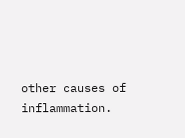other causes of inflammation.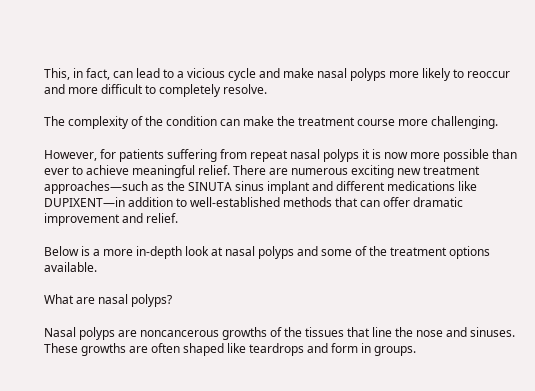This, in fact, can lead to a vicious cycle and make nasal polyps more likely to reoccur and more difficult to completely resolve.

The complexity of the condition can make the treatment course more challenging.

However, for patients suffering from repeat nasal polyps it is now more possible than ever to achieve meaningful relief. There are numerous exciting new treatment approaches—such as the SINUTA sinus implant and different medications like DUPIXENT—in addition to well-established methods that can offer dramatic improvement and relief.

Below is a more in-depth look at nasal polyps and some of the treatment options available.

What are nasal polyps?

Nasal polyps are noncancerous growths of the tissues that line the nose and sinuses. These growths are often shaped like teardrops and form in groups.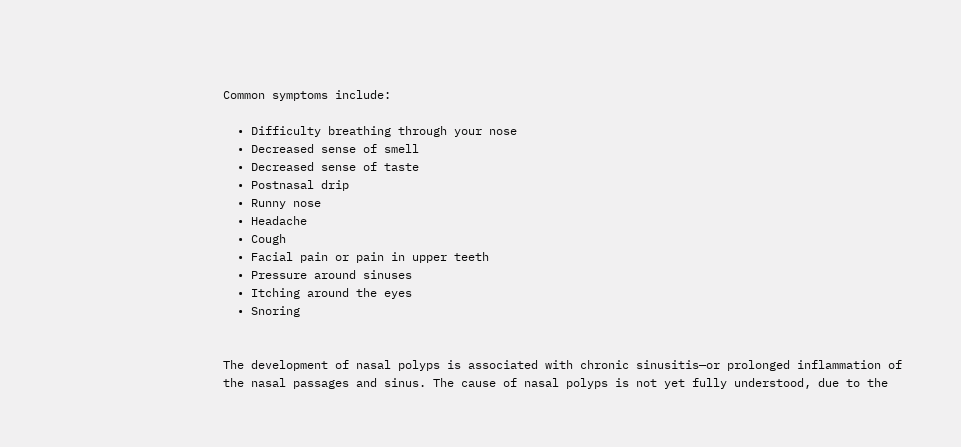Common symptoms include:

  • Difficulty breathing through your nose
  • Decreased sense of smell
  • Decreased sense of taste
  • Postnasal drip
  • Runny nose
  • Headache
  • Cough
  • Facial pain or pain in upper teeth
  • Pressure around sinuses
  • Itching around the eyes
  • Snoring


The development of nasal polyps is associated with chronic sinusitis—or prolonged inflammation of the nasal passages and sinus. The cause of nasal polyps is not yet fully understood, due to the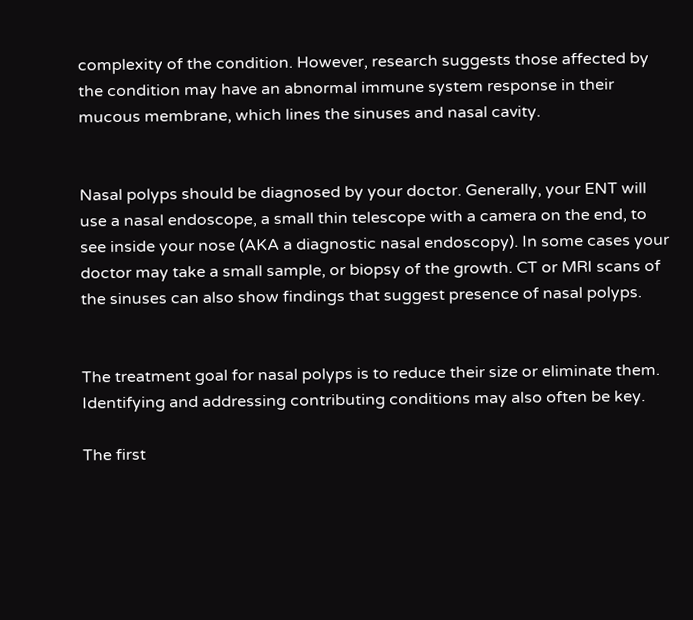complexity of the condition. However, research suggests those affected by the condition may have an abnormal immune system response in their mucous membrane, which lines the sinuses and nasal cavity.


Nasal polyps should be diagnosed by your doctor. Generally, your ENT will use a nasal endoscope, a small thin telescope with a camera on the end, to see inside your nose (AKA a diagnostic nasal endoscopy). In some cases your doctor may take a small sample, or biopsy of the growth. CT or MRI scans of the sinuses can also show findings that suggest presence of nasal polyps.


The treatment goal for nasal polyps is to reduce their size or eliminate them. Identifying and addressing contributing conditions may also often be key.

The first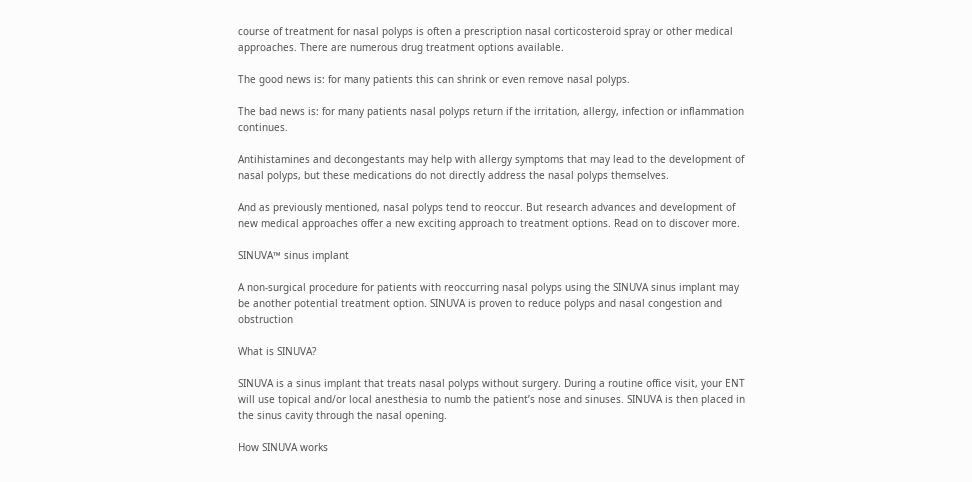course of treatment for nasal polyps is often a prescription nasal corticosteroid spray or other medical approaches. There are numerous drug treatment options available.

The good news is: for many patients this can shrink or even remove nasal polyps.

The bad news is: for many patients nasal polyps return if the irritation, allergy, infection or inflammation continues.

Antihistamines and decongestants may help with allergy symptoms that may lead to the development of nasal polyps, but these medications do not directly address the nasal polyps themselves.

And as previously mentioned, nasal polyps tend to reoccur. But research advances and development of new medical approaches offer a new exciting approach to treatment options. Read on to discover more.

SINUVA™ sinus implant

A non-surgical procedure for patients with reoccurring nasal polyps using the SINUVA sinus implant may be another potential treatment option. SINUVA is proven to reduce polyps and nasal congestion and obstruction

What is SINUVA?

SINUVA is a sinus implant that treats nasal polyps without surgery. During a routine office visit, your ENT will use topical and/or local anesthesia to numb the patient’s nose and sinuses. SINUVA is then placed in the sinus cavity through the nasal opening.

How SINUVA works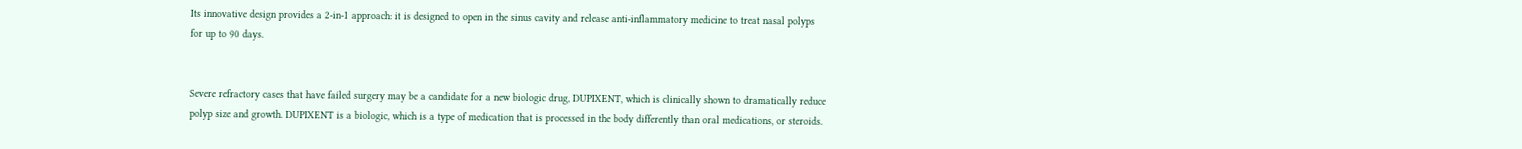Its innovative design provides a 2-in-1 approach: it is designed to open in the sinus cavity and release anti-inflammatory medicine to treat nasal polyps for up to 90 days.


Severe refractory cases that have failed surgery may be a candidate for a new biologic drug, DUPIXENT, which is clinically shown to dramatically reduce polyp size and growth. DUPIXENT is a biologic, which is a type of medication that is processed in the body differently than oral medications, or steroids.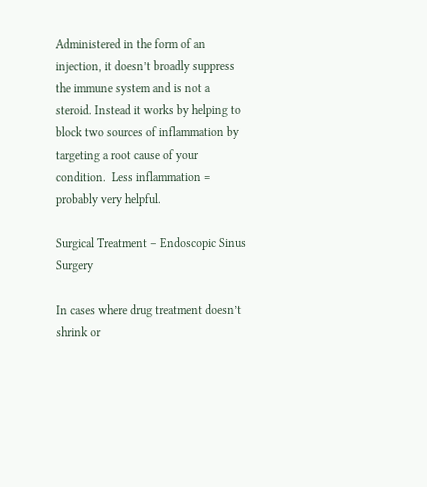Administered in the form of an injection, it doesn’t broadly suppress the immune system and is not a steroid. Instead it works by helping to block two sources of inflammation by targeting a root cause of your condition.  Less inflammation = probably very helpful.

Surgical Treatment – Endoscopic Sinus Surgery

In cases where drug treatment doesn’t shrink or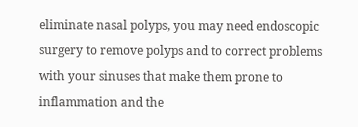eliminate nasal polyps, you may need endoscopic surgery to remove polyps and to correct problems with your sinuses that make them prone to inflammation and the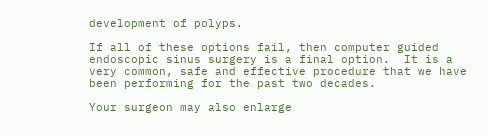development of polyps.

If all of these options fail, then computer guided endoscopic sinus surgery is a final option.  It is a very common, safe and effective procedure that we have been performing for the past two decades.

Your surgeon may also enlarge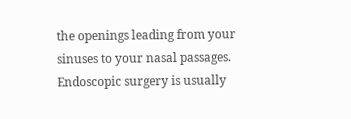the openings leading from your sinuses to your nasal passages. Endoscopic surgery is usually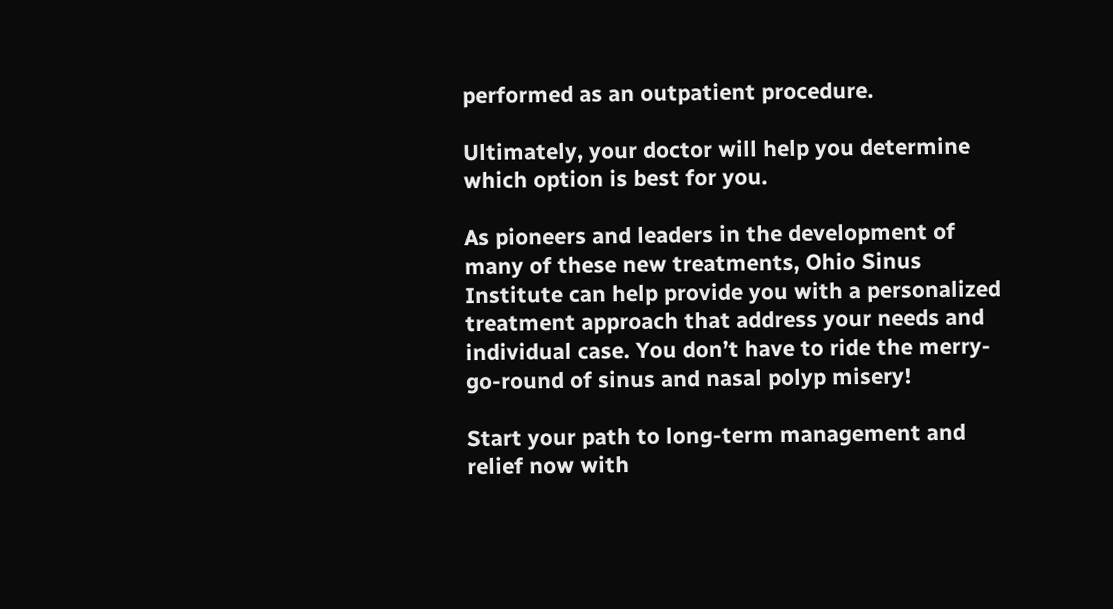performed as an outpatient procedure.

Ultimately, your doctor will help you determine which option is best for you.

As pioneers and leaders in the development of many of these new treatments, Ohio Sinus Institute can help provide you with a personalized treatment approach that address your needs and individual case. You don’t have to ride the merry-go-round of sinus and nasal polyp misery!

Start your path to long-term management and relief now with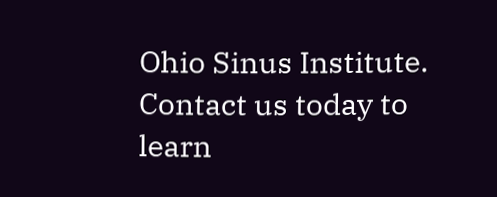Ohio Sinus Institute. Contact us today to learn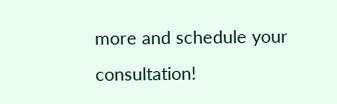more and schedule your consultation!